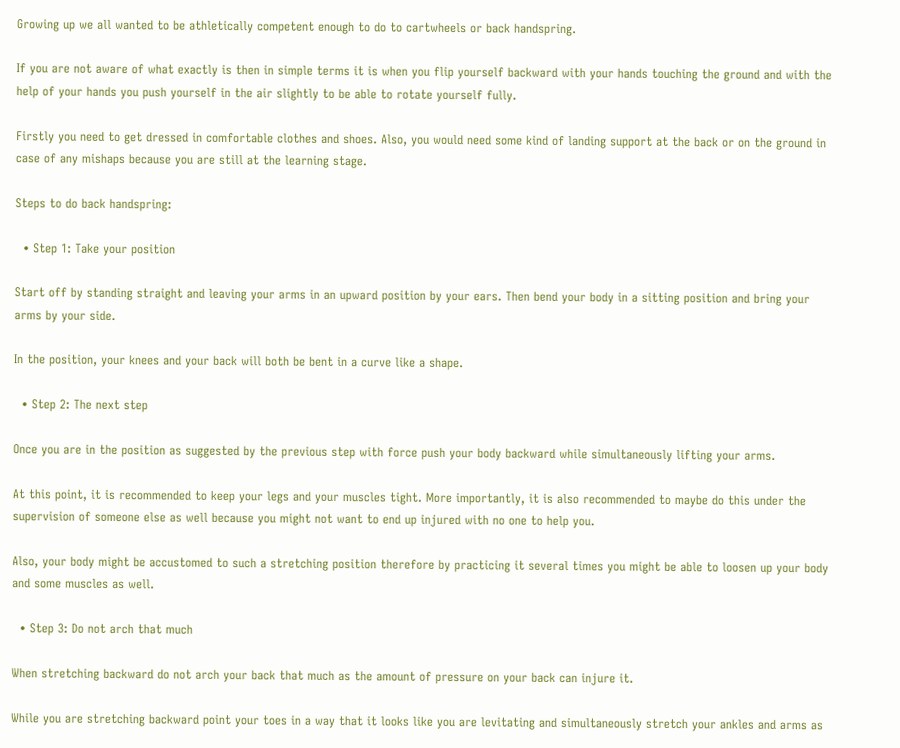Growing up we all wanted to be athletically competent enough to do to cartwheels or back handspring.

If you are not aware of what exactly is then in simple terms it is when you flip yourself backward with your hands touching the ground and with the help of your hands you push yourself in the air slightly to be able to rotate yourself fully.

Firstly you need to get dressed in comfortable clothes and shoes. Also, you would need some kind of landing support at the back or on the ground in case of any mishaps because you are still at the learning stage.

Steps to do back handspring:

  • Step 1: Take your position

Start off by standing straight and leaving your arms in an upward position by your ears. Then bend your body in a sitting position and bring your arms by your side.

In the position, your knees and your back will both be bent in a curve like a shape.

  • Step 2: The next step

Once you are in the position as suggested by the previous step with force push your body backward while simultaneously lifting your arms.

At this point, it is recommended to keep your legs and your muscles tight. More importantly, it is also recommended to maybe do this under the supervision of someone else as well because you might not want to end up injured with no one to help you.

Also, your body might be accustomed to such a stretching position therefore by practicing it several times you might be able to loosen up your body and some muscles as well.

  • Step 3: Do not arch that much

When stretching backward do not arch your back that much as the amount of pressure on your back can injure it.

While you are stretching backward point your toes in a way that it looks like you are levitating and simultaneously stretch your ankles and arms as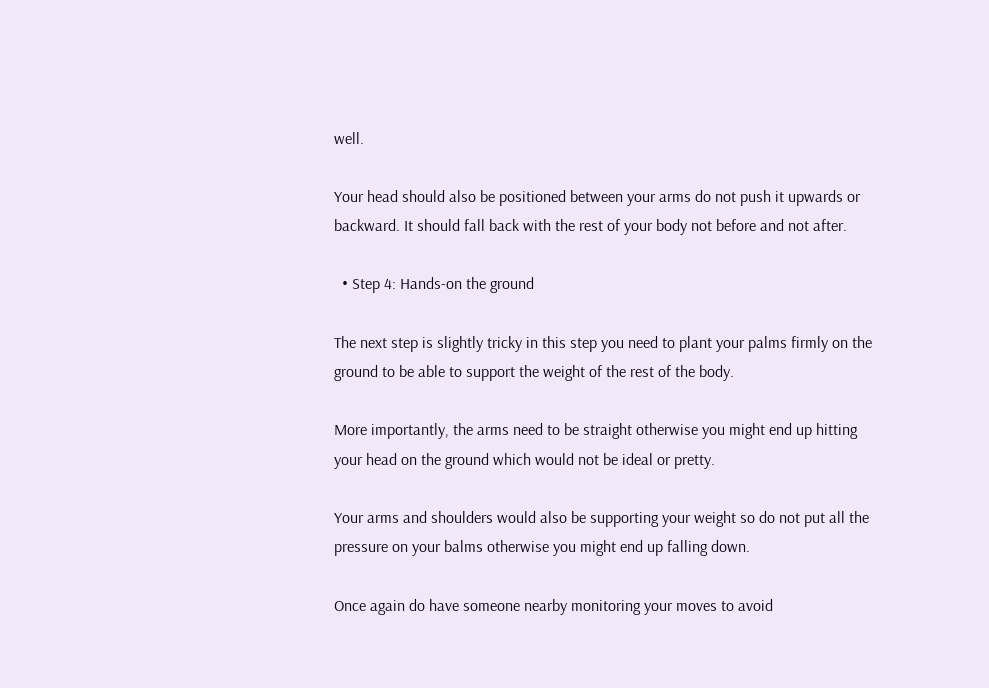well.

Your head should also be positioned between your arms do not push it upwards or backward. It should fall back with the rest of your body not before and not after.

  • Step 4: Hands-on the ground

The next step is slightly tricky in this step you need to plant your palms firmly on the ground to be able to support the weight of the rest of the body.

More importantly, the arms need to be straight otherwise you might end up hitting your head on the ground which would not be ideal or pretty.

Your arms and shoulders would also be supporting your weight so do not put all the pressure on your balms otherwise you might end up falling down.

Once again do have someone nearby monitoring your moves to avoid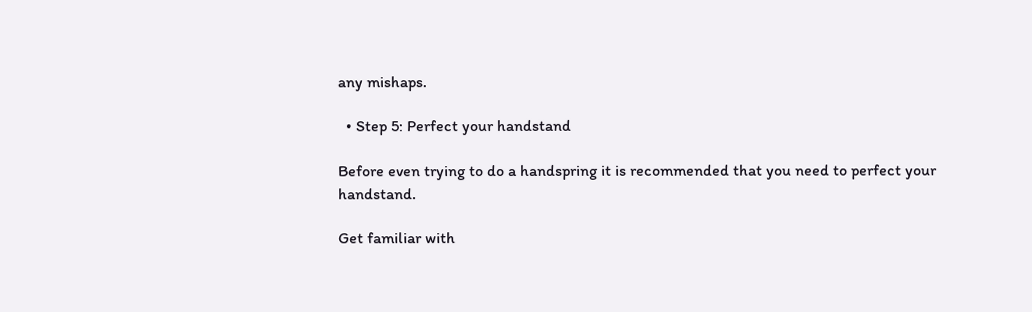any mishaps.

  • Step 5: Perfect your handstand

Before even trying to do a handspring it is recommended that you need to perfect your handstand.

Get familiar with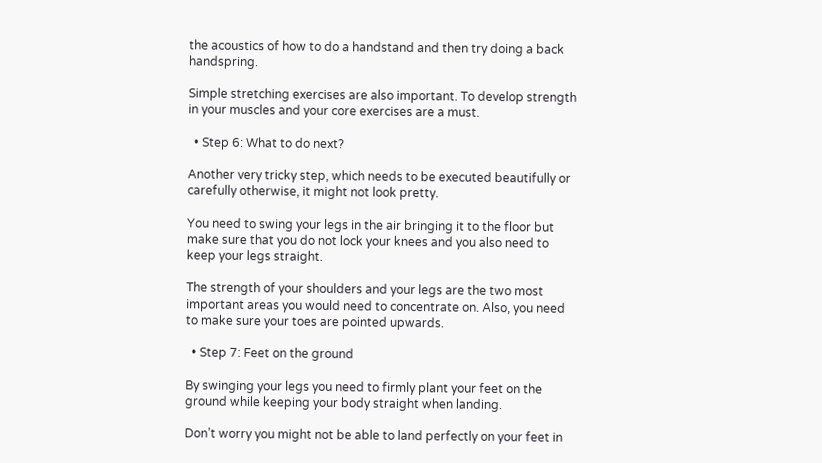the acoustics of how to do a handstand and then try doing a back handspring.

Simple stretching exercises are also important. To develop strength in your muscles and your core exercises are a must.

  • Step 6: What to do next?

Another very tricky step, which needs to be executed beautifully or carefully otherwise, it might not look pretty.

You need to swing your legs in the air bringing it to the floor but make sure that you do not lock your knees and you also need to keep your legs straight.

The strength of your shoulders and your legs are the two most important areas you would need to concentrate on. Also, you need to make sure your toes are pointed upwards.

  • Step 7: Feet on the ground

By swinging your legs you need to firmly plant your feet on the ground while keeping your body straight when landing.

Don’t worry you might not be able to land perfectly on your feet in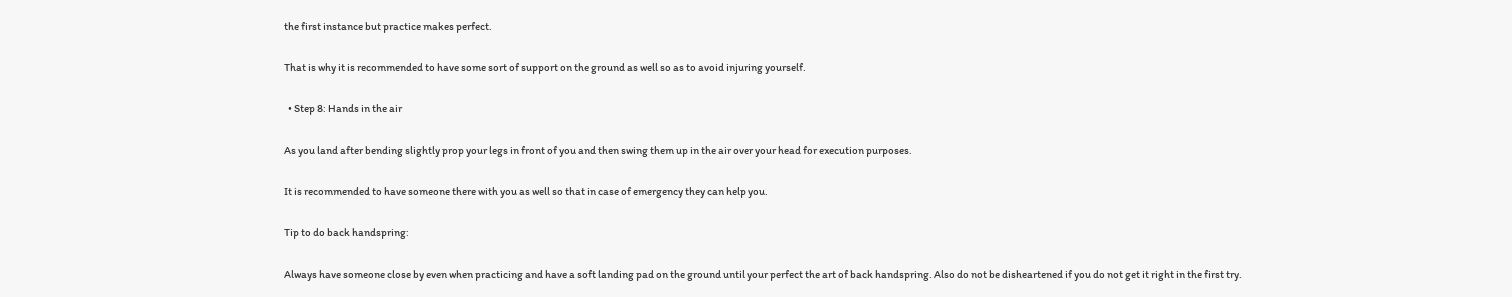the first instance but practice makes perfect.

That is why it is recommended to have some sort of support on the ground as well so as to avoid injuring yourself.

  • Step 8: Hands in the air

As you land after bending slightly prop your legs in front of you and then swing them up in the air over your head for execution purposes.

It is recommended to have someone there with you as well so that in case of emergency they can help you.

Tip to do back handspring:

Always have someone close by even when practicing and have a soft landing pad on the ground until your perfect the art of back handspring. Also do not be disheartened if you do not get it right in the first try.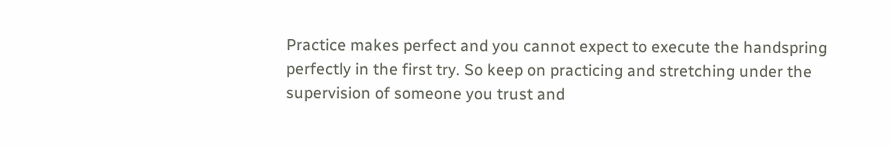Practice makes perfect and you cannot expect to execute the handspring perfectly in the first try. So keep on practicing and stretching under the supervision of someone you trust and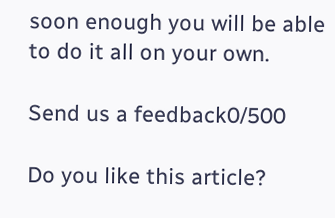soon enough you will be able to do it all on your own.

Send us a feedback0/500

Do you like this article?